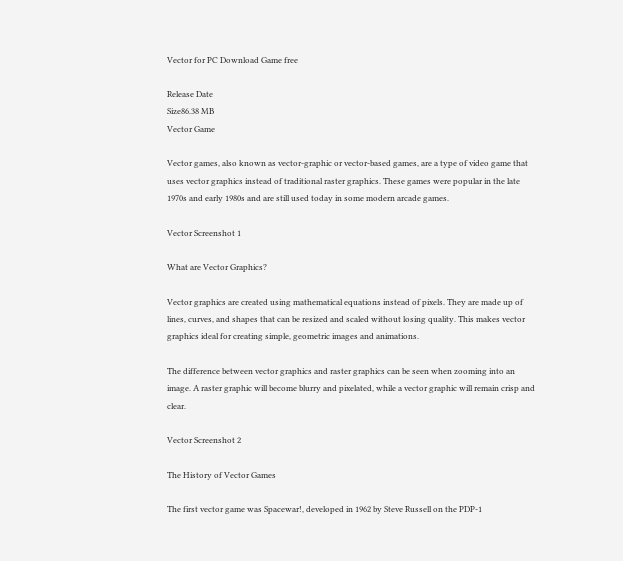Vector for PC Download Game free

Release Date
Size86.38 MB
Vector Game

Vector games, also known as vector-graphic or vector-based games, are a type of video game that uses vector graphics instead of traditional raster graphics. These games were popular in the late 1970s and early 1980s and are still used today in some modern arcade games.

Vector Screenshot 1

What are Vector Graphics?

Vector graphics are created using mathematical equations instead of pixels. They are made up of lines, curves, and shapes that can be resized and scaled without losing quality. This makes vector graphics ideal for creating simple, geometric images and animations.

The difference between vector graphics and raster graphics can be seen when zooming into an image. A raster graphic will become blurry and pixelated, while a vector graphic will remain crisp and clear.

Vector Screenshot 2

The History of Vector Games

The first vector game was Spacewar!, developed in 1962 by Steve Russell on the PDP-1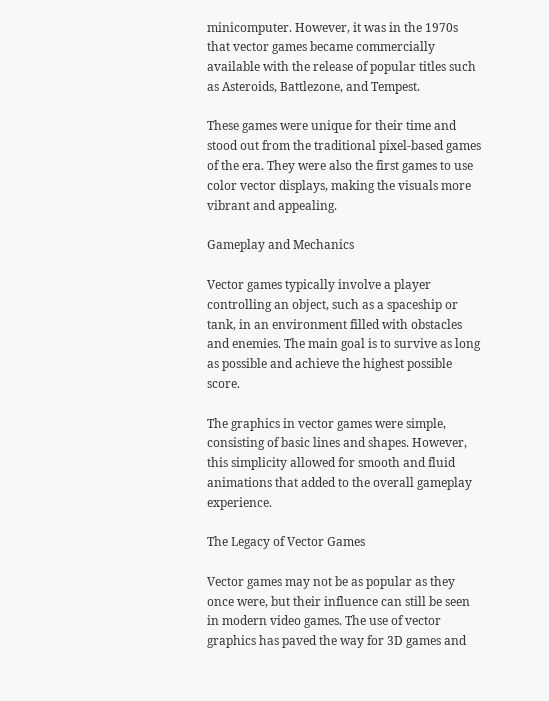minicomputer. However, it was in the 1970s that vector games became commercially available with the release of popular titles such as Asteroids, Battlezone, and Tempest.

These games were unique for their time and stood out from the traditional pixel-based games of the era. They were also the first games to use color vector displays, making the visuals more vibrant and appealing.

Gameplay and Mechanics

Vector games typically involve a player controlling an object, such as a spaceship or tank, in an environment filled with obstacles and enemies. The main goal is to survive as long as possible and achieve the highest possible score.

The graphics in vector games were simple, consisting of basic lines and shapes. However, this simplicity allowed for smooth and fluid animations that added to the overall gameplay experience.

The Legacy of Vector Games

Vector games may not be as popular as they once were, but their influence can still be seen in modern video games. The use of vector graphics has paved the way for 3D games and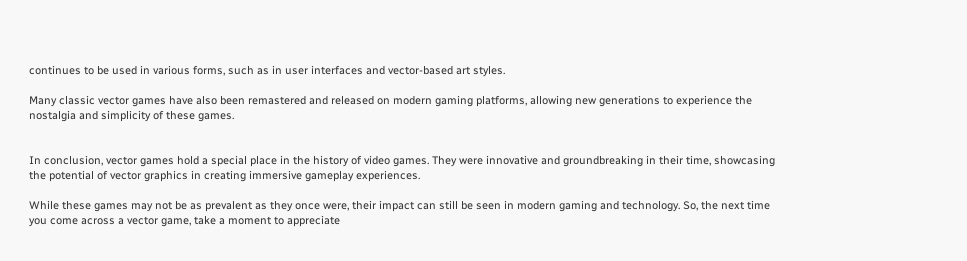continues to be used in various forms, such as in user interfaces and vector-based art styles.

Many classic vector games have also been remastered and released on modern gaming platforms, allowing new generations to experience the nostalgia and simplicity of these games.


In conclusion, vector games hold a special place in the history of video games. They were innovative and groundbreaking in their time, showcasing the potential of vector graphics in creating immersive gameplay experiences.

While these games may not be as prevalent as they once were, their impact can still be seen in modern gaming and technology. So, the next time you come across a vector game, take a moment to appreciate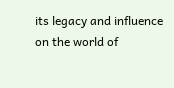its legacy and influence on the world of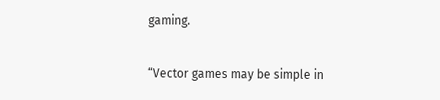gaming.

“Vector games may be simple in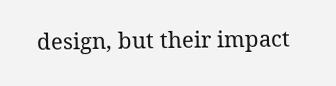design, but their impact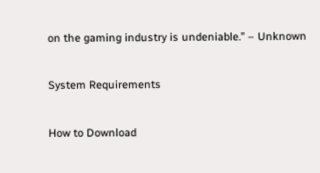on the gaming industry is undeniable.” – Unknown

System Requirements

How to Download